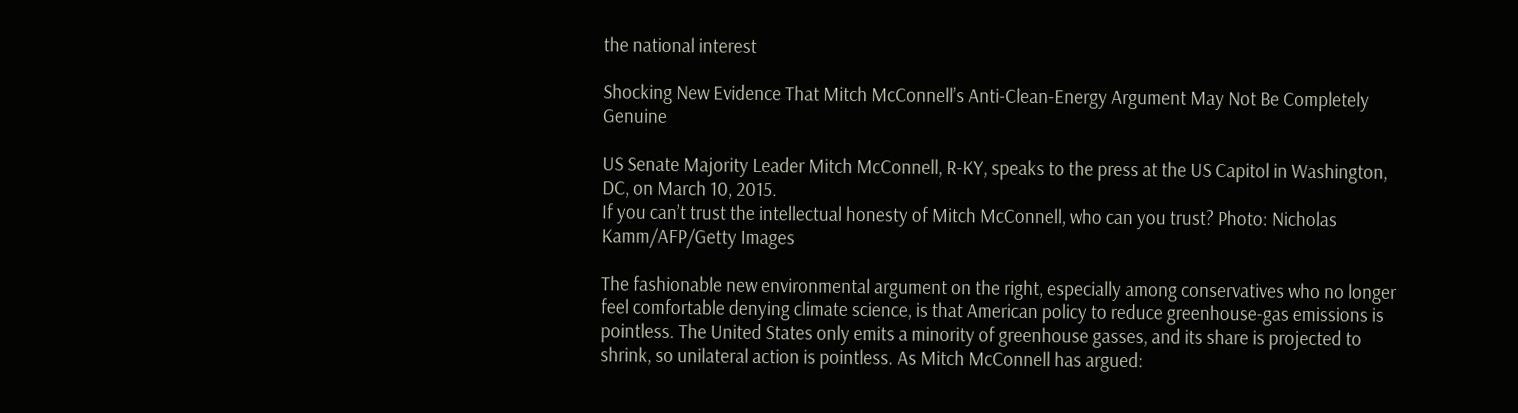the national interest

Shocking New Evidence That Mitch McConnell’s Anti-Clean-Energy Argument May Not Be Completely Genuine

US Senate Majority Leader Mitch McConnell, R-KY, speaks to the press at the US Capitol in Washington, DC, on March 10, 2015.
If you can’t trust the intellectual honesty of Mitch McConnell, who can you trust? Photo: Nicholas Kamm/AFP/Getty Images

The fashionable new environmental argument on the right, especially among conservatives who no longer feel comfortable denying climate science, is that American policy to reduce greenhouse-gas emissions is pointless. The United States only emits a minority of greenhouse gasses, and its share is projected to shrink, so unilateral action is pointless. As Mitch McConnell has argued: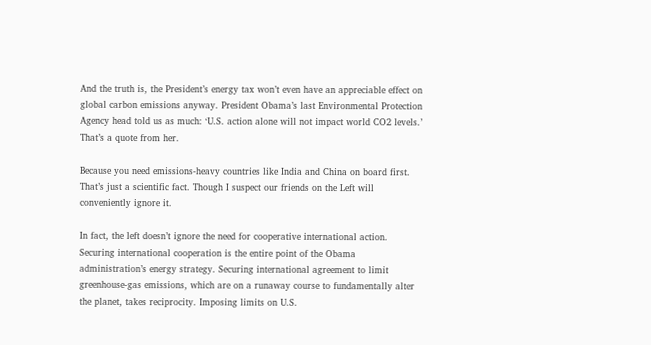And the truth is, the President’s energy tax won’t even have an appreciable effect on global carbon emissions anyway. President Obama’s last Environmental Protection Agency head told us as much: ‘U.S. action alone will not impact world CO2 levels.’ That’s a quote from her.

Because you need emissions-heavy countries like India and China on board first. That’s just a scientific fact. Though I suspect our friends on the Left will conveniently ignore it.

In fact, the left doesn’t ignore the need for cooperative international action. Securing international cooperation is the entire point of the Obama administration’s energy strategy. Securing international agreement to limit greenhouse-gas emissions, which are on a runaway course to fundamentally alter the planet, takes reciprocity. Imposing limits on U.S.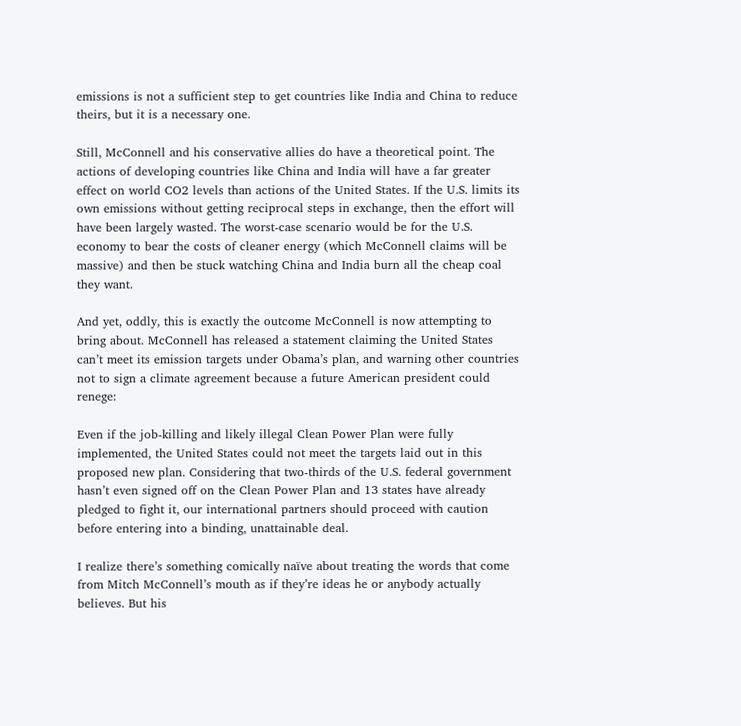emissions is not a sufficient step to get countries like India and China to reduce theirs, but it is a necessary one.

Still, McConnell and his conservative allies do have a theoretical point. The actions of developing countries like China and India will have a far greater effect on world CO2 levels than actions of the United States. If the U.S. limits its own emissions without getting reciprocal steps in exchange, then the effort will have been largely wasted. The worst-case scenario would be for the U.S. economy to bear the costs of cleaner energy (which McConnell claims will be massive) and then be stuck watching China and India burn all the cheap coal they want.

And yet, oddly, this is exactly the outcome McConnell is now attempting to bring about. McConnell has released a statement claiming the United States can’t meet its emission targets under Obama’s plan, and warning other countries not to sign a climate agreement because a future American president could renege:

Even if the job-killing and likely illegal Clean Power Plan were fully implemented, the United States could not meet the targets laid out in this proposed new plan. Considering that two-thirds of the U.S. federal government hasn’t even signed off on the Clean Power Plan and 13 states have already pledged to fight it, our international partners should proceed with caution before entering into a binding, unattainable deal.

I realize there’s something comically naïve about treating the words that come from Mitch McConnell’s mouth as if they’re ideas he or anybody actually believes. But his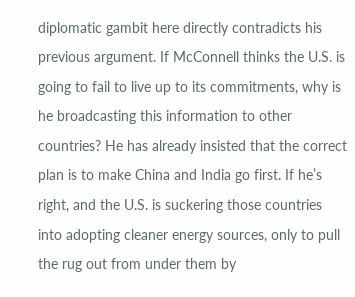diplomatic gambit here directly contradicts his previous argument. If McConnell thinks the U.S. is going to fail to live up to its commitments, why is he broadcasting this information to other countries? He has already insisted that the correct plan is to make China and India go first. If he’s right, and the U.S. is suckering those countries into adopting cleaner energy sources, only to pull the rug out from under them by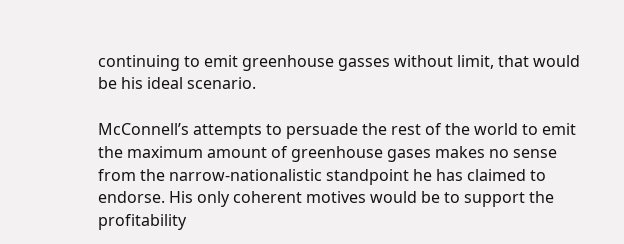continuing to emit greenhouse gasses without limit, that would be his ideal scenario.

McConnell’s attempts to persuade the rest of the world to emit the maximum amount of greenhouse gases makes no sense from the narrow-nationalistic standpoint he has claimed to endorse. His only coherent motives would be to support the profitability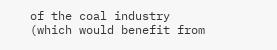of the coal industry (which would benefit from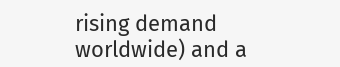rising demand worldwide) and a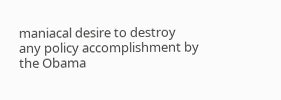maniacal desire to destroy any policy accomplishment by the Obama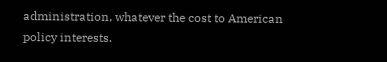administration, whatever the cost to American policy interests.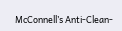McConnell’s Anti-Clean-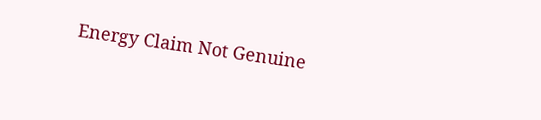Energy Claim Not Genuine